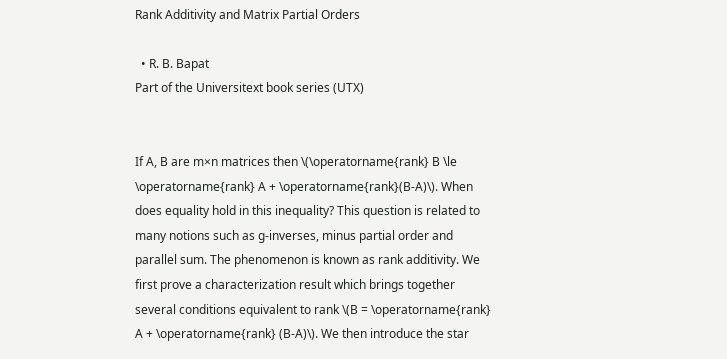Rank Additivity and Matrix Partial Orders

  • R. B. Bapat
Part of the Universitext book series (UTX)


If A, B are m×n matrices then \(\operatorname{rank} B \le \operatorname{rank} A + \operatorname{rank}(B-A)\). When does equality hold in this inequality? This question is related to many notions such as g-inverses, minus partial order and parallel sum. The phenomenon is known as rank additivity. We first prove a characterization result which brings together several conditions equivalent to rank \(B = \operatorname{rank} A + \operatorname{rank} (B-A)\). We then introduce the star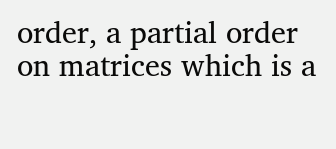order, a partial order on matrices which is a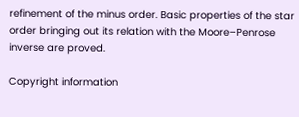refinement of the minus order. Basic properties of the star order bringing out its relation with the Moore–Penrose inverse are proved.

Copyright information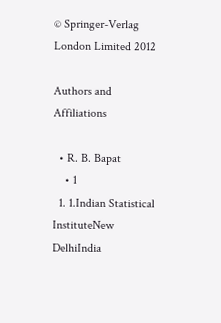© Springer-Verlag London Limited 2012

Authors and Affiliations

  • R. B. Bapat
    • 1
  1. 1.Indian Statistical InstituteNew DelhiIndia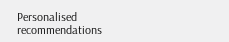Personalised recommendations